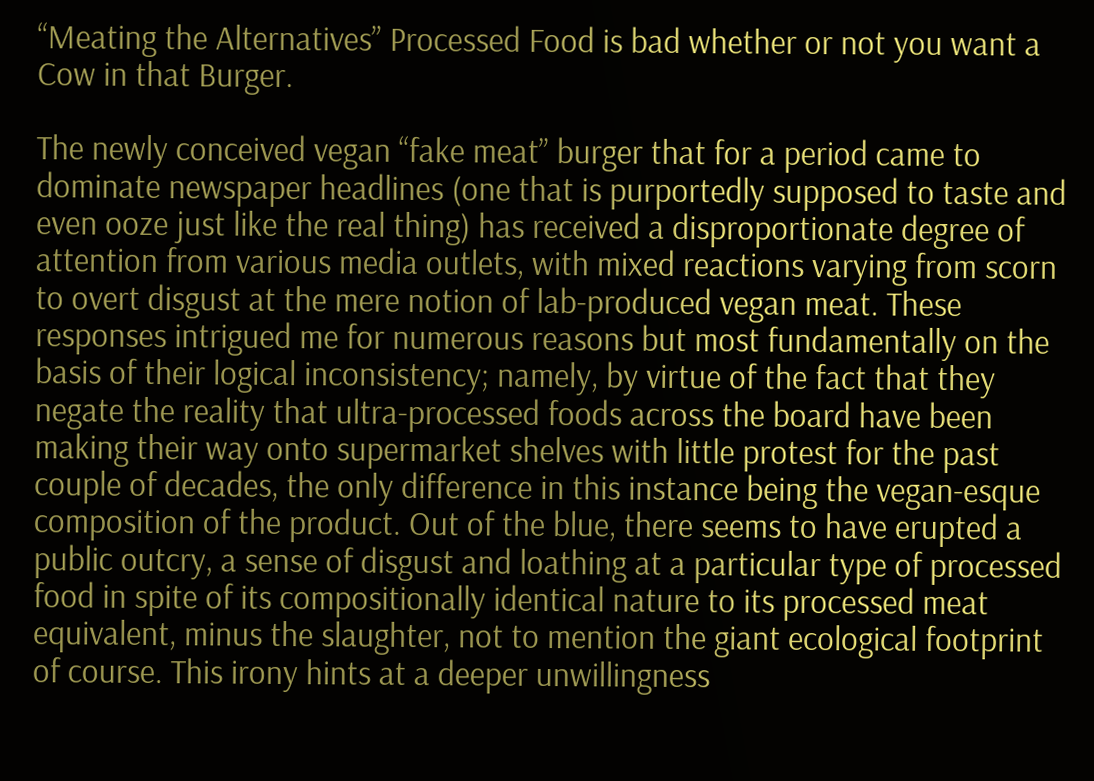“Meating the Alternatives” Processed Food is bad whether or not you want a Cow in that Burger.

The newly conceived vegan “fake meat” burger that for a period came to dominate newspaper headlines (one that is purportedly supposed to taste and even ooze just like the real thing) has received a disproportionate degree of attention from various media outlets, with mixed reactions varying from scorn to overt disgust at the mere notion of lab-produced vegan meat. These responses intrigued me for numerous reasons but most fundamentally on the basis of their logical inconsistency; namely, by virtue of the fact that they negate the reality that ultra-processed foods across the board have been making their way onto supermarket shelves with little protest for the past couple of decades, the only difference in this instance being the vegan-esque composition of the product. Out of the blue, there seems to have erupted a public outcry, a sense of disgust and loathing at a particular type of processed food in spite of its compositionally identical nature to its processed meat equivalent, minus the slaughter, not to mention the giant ecological footprint of course. This irony hints at a deeper unwillingness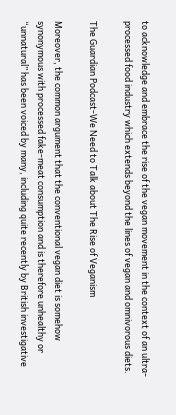to acknowledge and embrace the rise of the vegan movement in the context of an ultra-processed food industry which extends beyond the lines of vegan and omnivorous diets.

The Guardian Podcast-We Need to Talk about The Rise of Veganism

Moreover, the common argument that the conventional vegan diet is somehow synonymous with processed fake-meat consumption and is therefore unhealthy or “unnatural” has been voiced by many, including quite recently by British investigative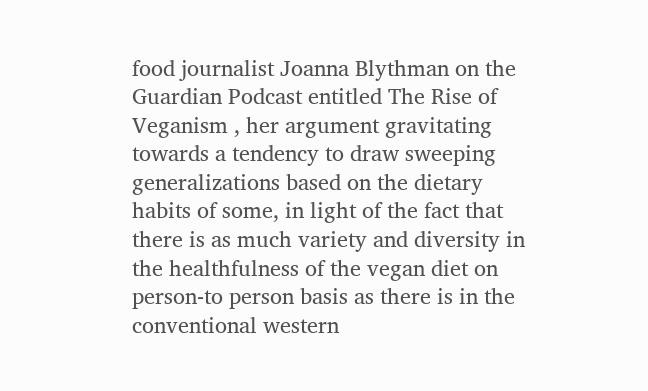food journalist Joanna Blythman on the Guardian Podcast entitled The Rise of Veganism , her argument gravitating towards a tendency to draw sweeping generalizations based on the dietary habits of some, in light of the fact that there is as much variety and diversity in the healthfulness of the vegan diet on person-to person basis as there is in the conventional western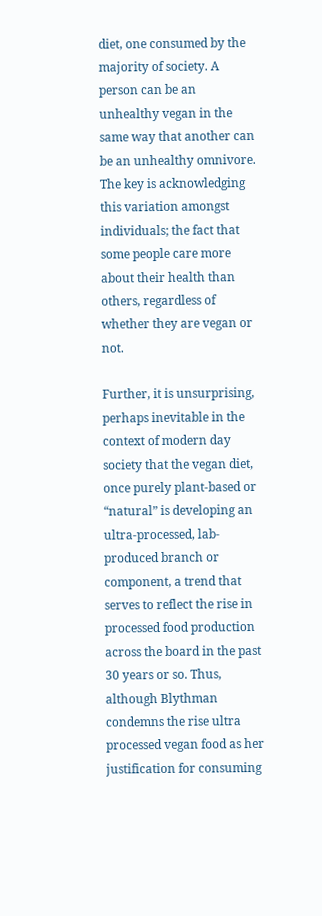diet, one consumed by the majority of society. A person can be an unhealthy vegan in the same way that another can be an unhealthy omnivore. The key is acknowledging this variation amongst individuals; the fact that some people care more about their health than others, regardless of whether they are vegan or not.

Further, it is unsurprising, perhaps inevitable in the context of modern day society that the vegan diet, once purely plant-based or “natural” is developing an ultra-processed, lab-produced branch or component, a trend that serves to reflect the rise in processed food production across the board in the past 30 years or so. Thus, although Blythman condemns the rise ultra processed vegan food as her justification for consuming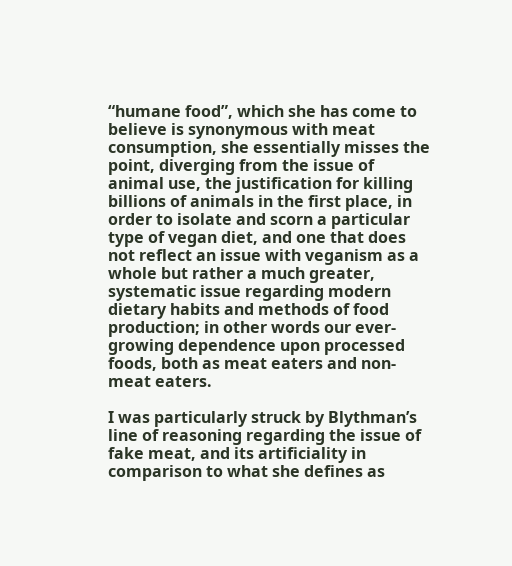“humane food”, which she has come to believe is synonymous with meat consumption, she essentially misses the point, diverging from the issue of animal use, the justification for killing billions of animals in the first place, in order to isolate and scorn a particular type of vegan diet, and one that does not reflect an issue with veganism as a whole but rather a much greater, systematic issue regarding modern dietary habits and methods of food production; in other words our ever-growing dependence upon processed foods, both as meat eaters and non-meat eaters.

I was particularly struck by Blythman’s line of reasoning regarding the issue of fake meat, and its artificiality in comparison to what she defines as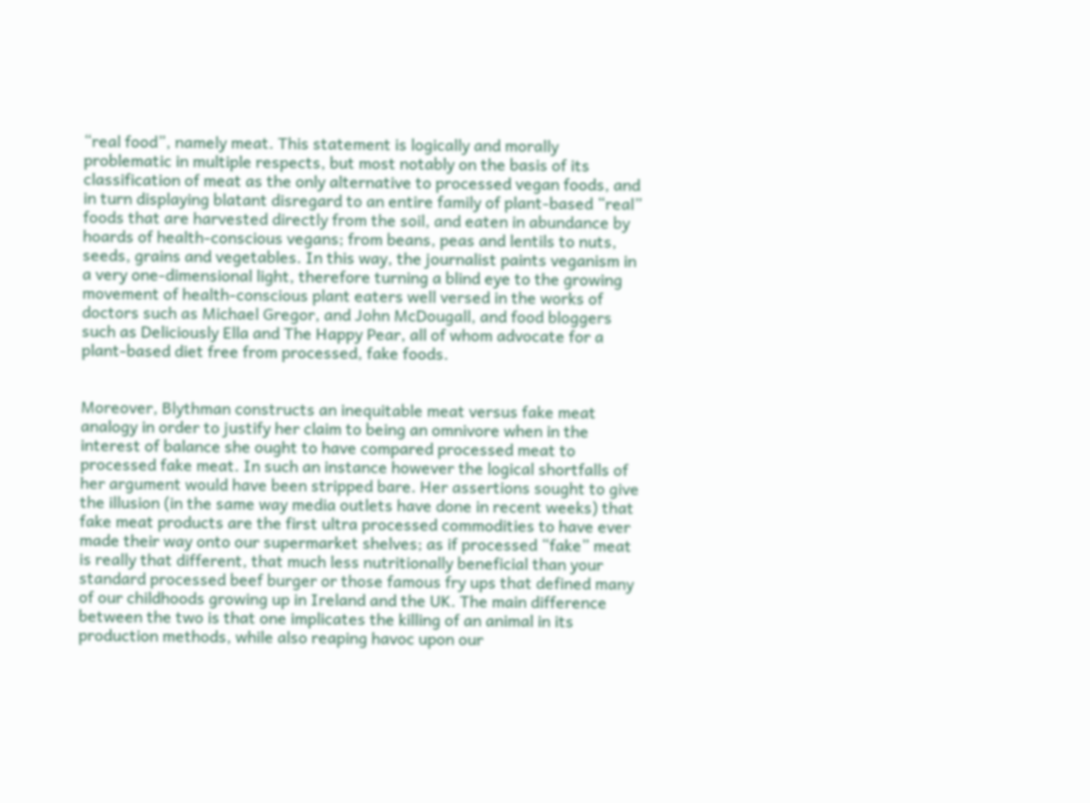“real food”, namely meat. This statement is logically and morally problematic in multiple respects, but most notably on the basis of its classification of meat as the only alternative to processed vegan foods, and in turn displaying blatant disregard to an entire family of plant-based “real” foods that are harvested directly from the soil, and eaten in abundance by hoards of health-conscious vegans; from beans, peas and lentils to nuts, seeds, grains and vegetables. In this way, the journalist paints veganism in a very one-dimensional light, therefore turning a blind eye to the growing movement of health-conscious plant eaters well versed in the works of doctors such as Michael Gregor, and John McDougall, and food bloggers such as Deliciously Ella and The Happy Pear, all of whom advocate for a plant-based diet free from processed, fake foods.


Moreover, Blythman constructs an inequitable meat versus fake meat analogy in order to justify her claim to being an omnivore when in the interest of balance she ought to have compared processed meat to processed fake meat. In such an instance however the logical shortfalls of her argument would have been stripped bare. Her assertions sought to give the illusion (in the same way media outlets have done in recent weeks) that fake meat products are the first ultra processed commodities to have ever made their way onto our supermarket shelves; as if processed “fake” meat is really that different, that much less nutritionally beneficial than your standard processed beef burger or those famous fry ups that defined many of our childhoods growing up in Ireland and the UK. The main difference between the two is that one implicates the killing of an animal in its production methods, while also reaping havoc upon our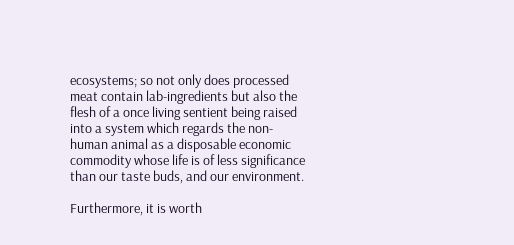ecosystems; so not only does processed meat contain lab-ingredients but also the flesh of a once living sentient being raised into a system which regards the non-human animal as a disposable economic commodity whose life is of less significance than our taste buds, and our environment.

Furthermore, it is worth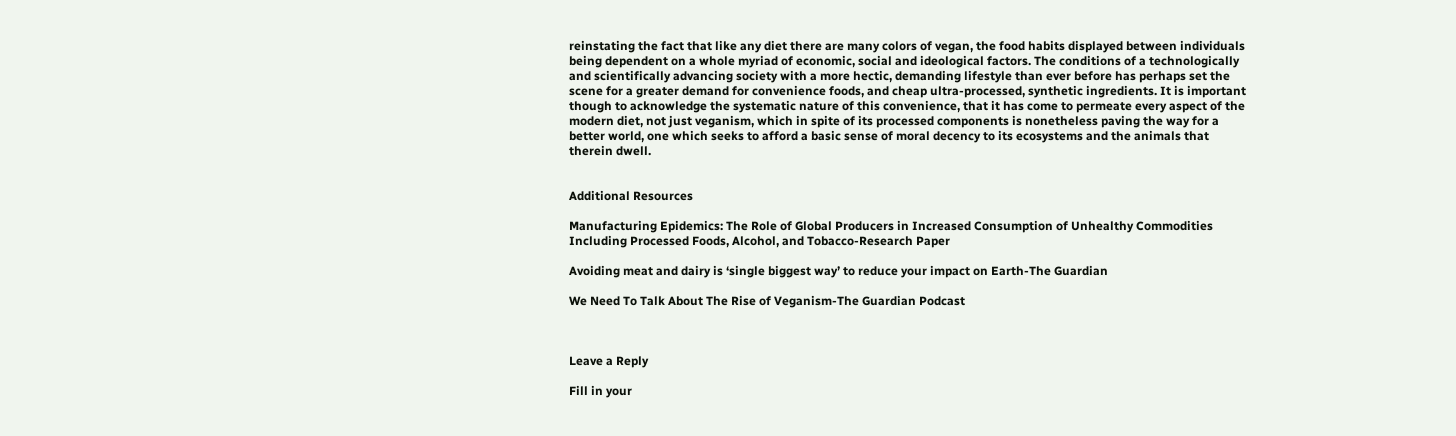reinstating the fact that like any diet there are many colors of vegan, the food habits displayed between individuals being dependent on a whole myriad of economic, social and ideological factors. The conditions of a technologically and scientifically advancing society with a more hectic, demanding lifestyle than ever before has perhaps set the scene for a greater demand for convenience foods, and cheap ultra-processed, synthetic ingredients. It is important though to acknowledge the systematic nature of this convenience, that it has come to permeate every aspect of the modern diet, not just veganism, which in spite of its processed components is nonetheless paving the way for a better world, one which seeks to afford a basic sense of moral decency to its ecosystems and the animals that therein dwell.


Additional Resources

Manufacturing Epidemics: The Role of Global Producers in Increased Consumption of Unhealthy Commodities Including Processed Foods, Alcohol, and Tobacco-Research Paper

Avoiding meat and dairy is ‘single biggest way’ to reduce your impact on Earth-The Guardian

We Need To Talk About The Rise of Veganism-The Guardian Podcast



Leave a Reply

Fill in your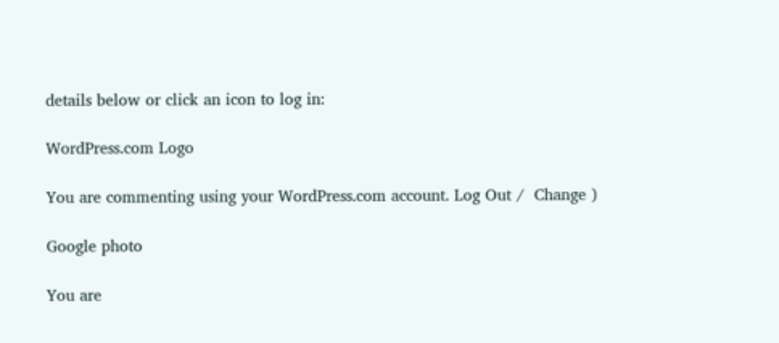details below or click an icon to log in:

WordPress.com Logo

You are commenting using your WordPress.com account. Log Out /  Change )

Google photo

You are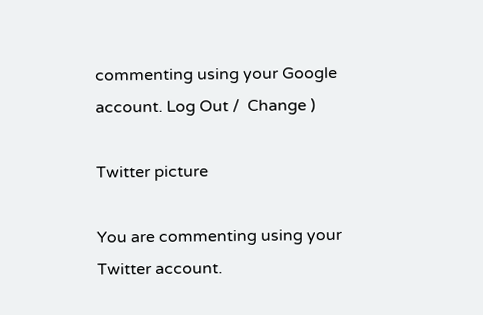commenting using your Google account. Log Out /  Change )

Twitter picture

You are commenting using your Twitter account.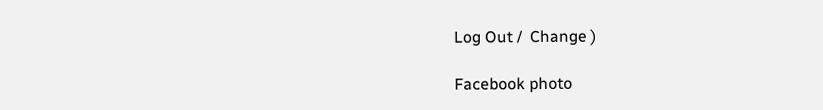Log Out /  Change )

Facebook photo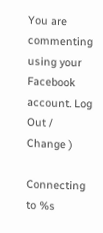You are commenting using your Facebook account. Log Out /  Change )

Connecting to %s